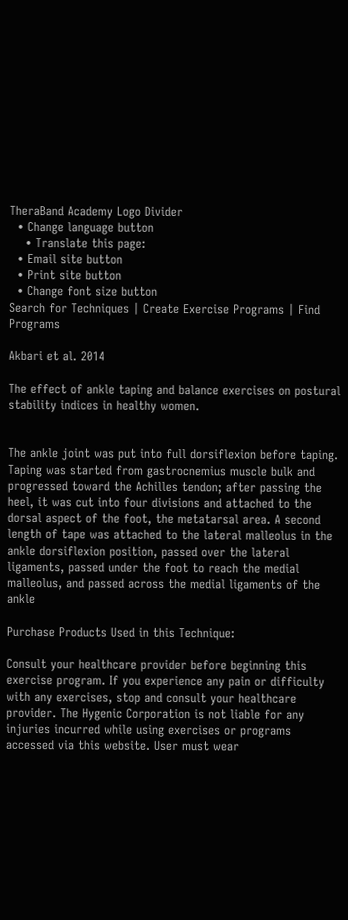TheraBand Academy Logo Divider
  • Change language button
    • Translate this page:
  • Email site button
  • Print site button
  • Change font size button
Search for Techniques | Create Exercise Programs | Find Programs

Akbari et al. 2014

The effect of ankle taping and balance exercises on postural stability indices in healthy women.


The ankle joint was put into full dorsiflexion before taping. Taping was started from gastrocnemius muscle bulk and progressed toward the Achilles tendon; after passing the heel, it was cut into four divisions and attached to the dorsal aspect of the foot, the metatarsal area. A second length of tape was attached to the lateral malleolus in the ankle dorsiflexion position, passed over the lateral ligaments, passed under the foot to reach the medial malleolus, and passed across the medial ligaments of the ankle

Purchase Products Used in this Technique:

Consult your healthcare provider before beginning this exercise program. If you experience any pain or difficulty with any exercises, stop and consult your healthcare provider. The Hygenic Corporation is not liable for any injuries incurred while using exercises or programs accessed via this website. User must wear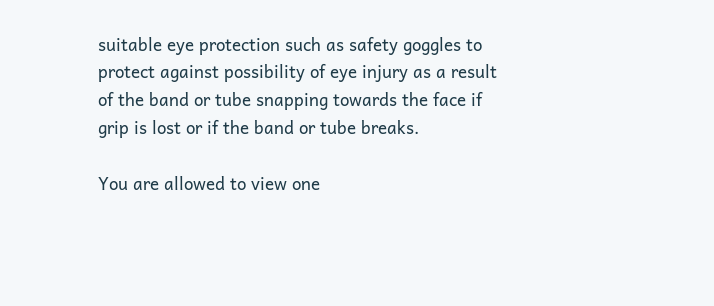suitable eye protection such as safety goggles to protect against possibility of eye injury as a result of the band or tube snapping towards the face if grip is lost or if the band or tube breaks.

You are allowed to view one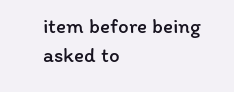item before being asked to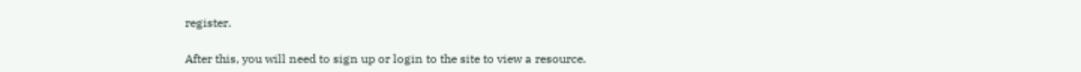register.

After this, you will need to sign up or login to the site to view a resource.